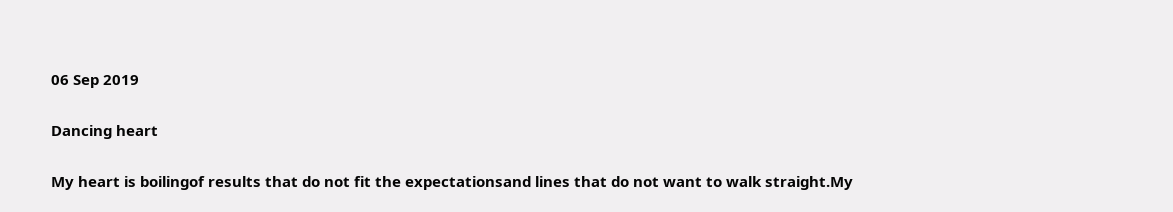06 Sep 2019

Dancing heart

My heart is boilingof results that do not fit the expectationsand lines that do not want to walk straight.My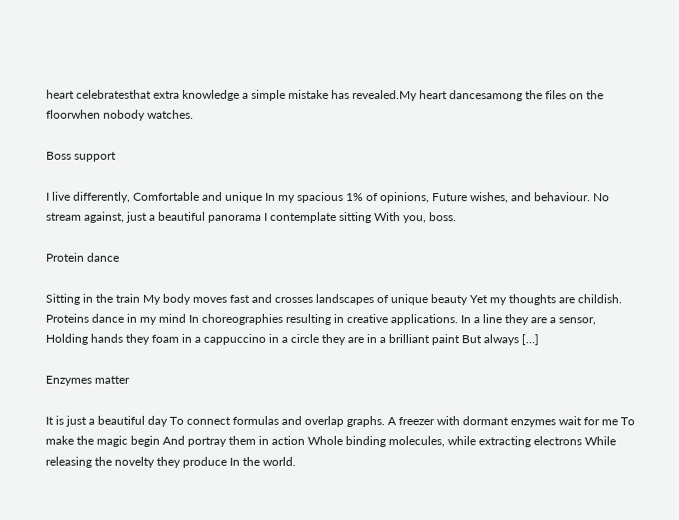heart celebratesthat extra knowledge a simple mistake has revealed.My heart dancesamong the files on the floorwhen nobody watches.

Boss support

I live differently, Comfortable and unique In my spacious 1% of opinions, Future wishes, and behaviour. No stream against, just a beautiful panorama I contemplate sitting With you, boss.

Protein dance

Sitting in the train My body moves fast and crosses landscapes of unique beauty Yet my thoughts are childish. Proteins dance in my mind In choreographies resulting in creative applications. In a line they are a sensor, Holding hands they foam in a cappuccino in a circle they are in a brilliant paint But always […]

Enzymes matter

It is just a beautiful day To connect formulas and overlap graphs. A freezer with dormant enzymes wait for me To make the magic begin And portray them in action Whole binding molecules, while extracting electrons While releasing the novelty they produce In the world.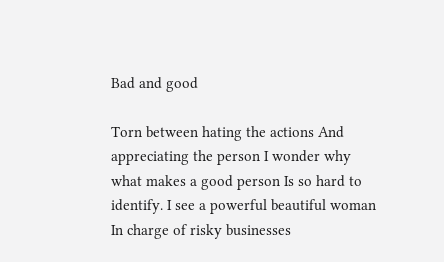Bad and good

Torn between hating the actions And appreciating the person I wonder why what makes a good person Is so hard to identify. I see a powerful beautiful woman In charge of risky businesses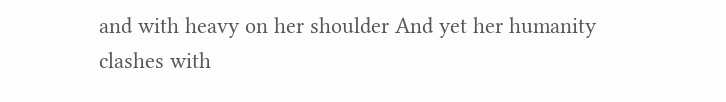and with heavy on her shoulder And yet her humanity clashes with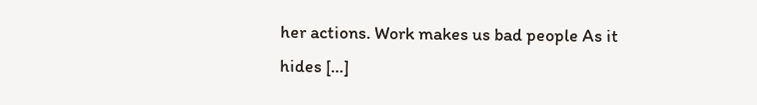her actions. Work makes us bad people As it hides […]